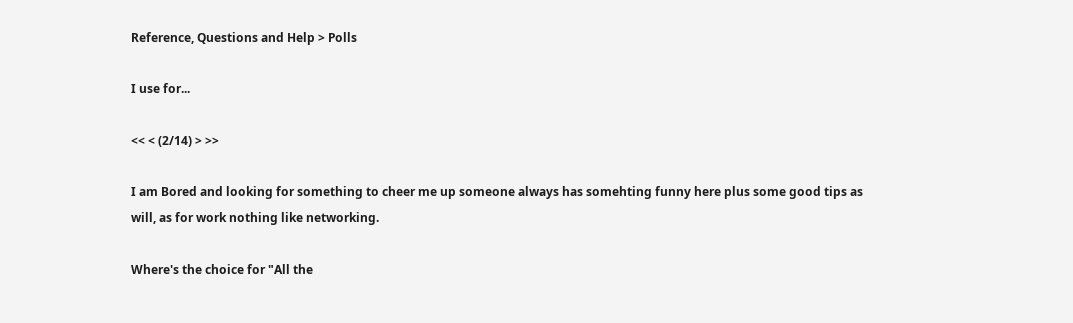Reference, Questions and Help > Polls

I use for...

<< < (2/14) > >>

I am Bored and looking for something to cheer me up someone always has somehting funny here plus some good tips as will, as for work nothing like networking.

Where's the choice for "All the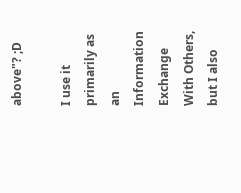above"? ;D

I use it primarily as an Information Exchange With Others, but I also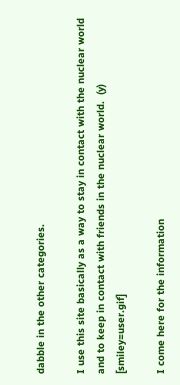dabble in the other categories.

I use this site basically as a way to stay in contact with the nuclear world and to keep in contact with friends in the nuclear world.  (y) [smiley=user.gif]

I come here for the information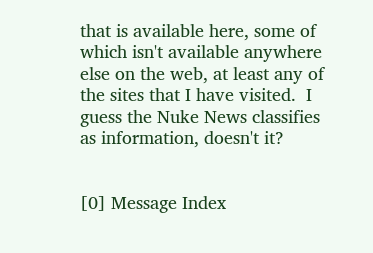that is available here, some of which isn't available anywhere else on the web, at least any of the sites that I have visited.  I guess the Nuke News classifies as information, doesn't it?


[0] Message Index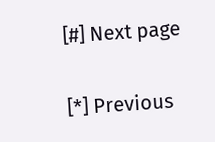[#] Next page

[*] Previous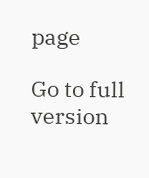page

Go to full version